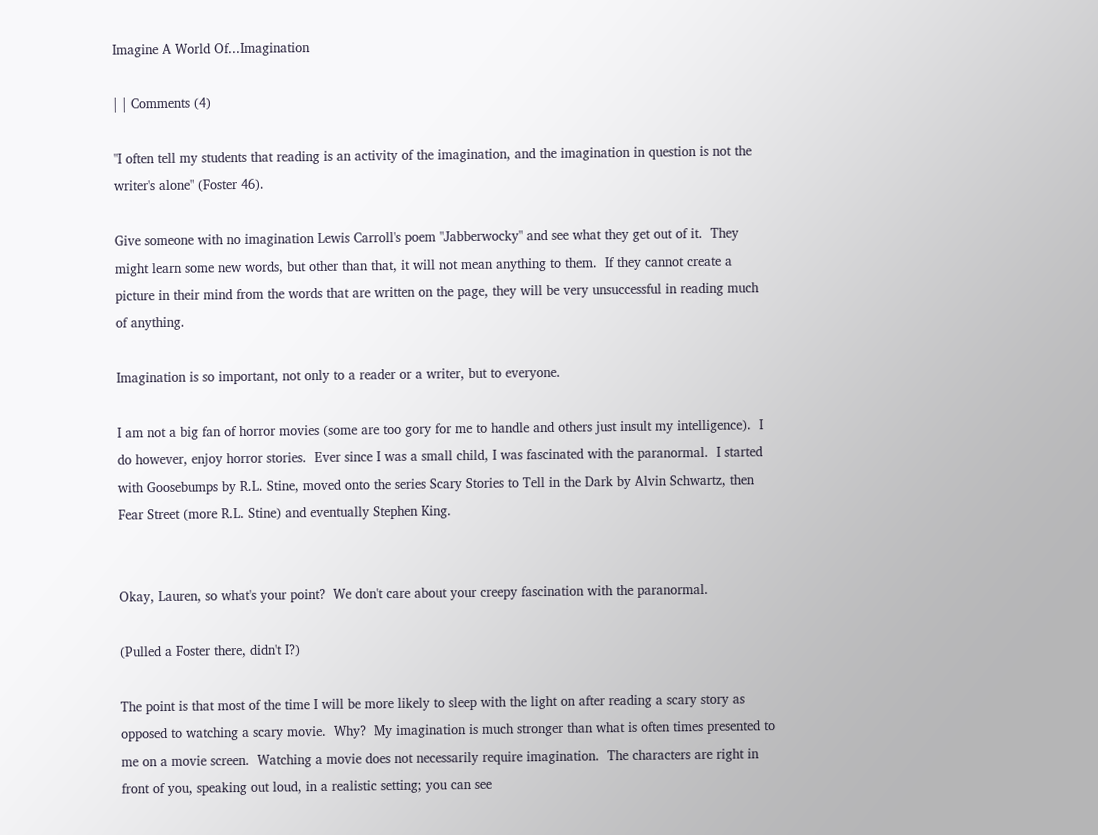Imagine A World Of...Imagination

| | Comments (4)

"I often tell my students that reading is an activity of the imagination, and the imagination in question is not the writer's alone" (Foster 46).

Give someone with no imagination Lewis Carroll's poem "Jabberwocky" and see what they get out of it.  They might learn some new words, but other than that, it will not mean anything to them.  If they cannot create a picture in their mind from the words that are written on the page, they will be very unsuccessful in reading much of anything.

Imagination is so important, not only to a reader or a writer, but to everyone.

I am not a big fan of horror movies (some are too gory for me to handle and others just insult my intelligence).  I do however, enjoy horror stories.  Ever since I was a small child, I was fascinated with the paranormal.  I started with Goosebumps by R.L. Stine, moved onto the series Scary Stories to Tell in the Dark by Alvin Schwartz, then Fear Street (more R.L. Stine) and eventually Stephen King.


Okay, Lauren, so what's your point?  We don't care about your creepy fascination with the paranormal.

(Pulled a Foster there, didn't I?)

The point is that most of the time I will be more likely to sleep with the light on after reading a scary story as opposed to watching a scary movie.  Why?  My imagination is much stronger than what is often times presented to me on a movie screen.  Watching a movie does not necessarily require imagination.  The characters are right in front of you, speaking out loud, in a realistic setting; you can see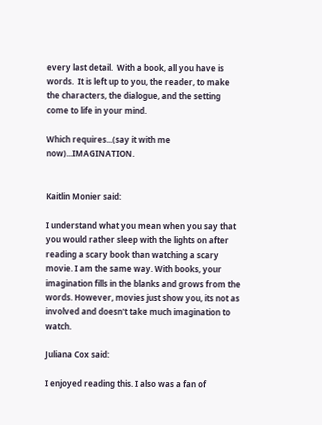every last detail.  With a book, all you have is words.  It is left up to you, the reader, to make the characters, the dialogue, and the setting come to life in your mind.

Which requires...(say it with me now)...IMAGINATION.


Kaitlin Monier said:

I understand what you mean when you say that you would rather sleep with the lights on after reading a scary book than watching a scary movie. I am the same way. With books, your imagination fills in the blanks and grows from the words. However, movies just show you, its not as involved and doesn't take much imagination to watch.

Juliana Cox said:

I enjoyed reading this. I also was a fan of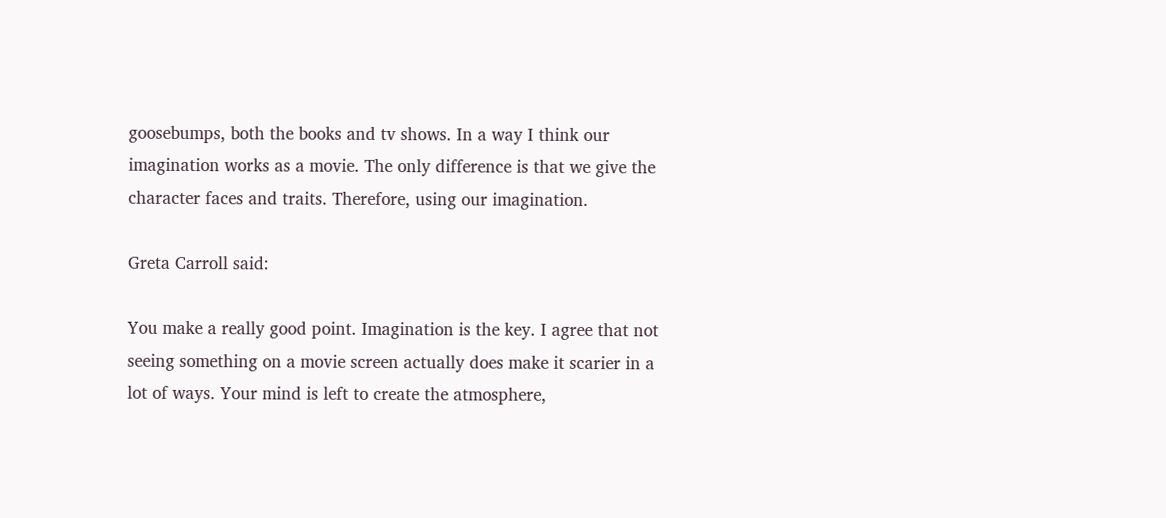goosebumps, both the books and tv shows. In a way I think our imagination works as a movie. The only difference is that we give the character faces and traits. Therefore, using our imagination.

Greta Carroll said:

You make a really good point. Imagination is the key. I agree that not seeing something on a movie screen actually does make it scarier in a lot of ways. Your mind is left to create the atmosphere,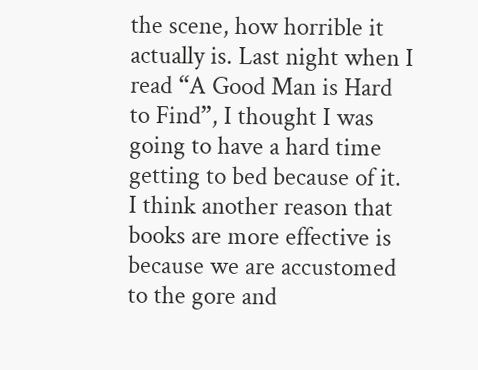the scene, how horrible it actually is. Last night when I read “A Good Man is Hard to Find”, I thought I was going to have a hard time getting to bed because of it.
I think another reason that books are more effective is because we are accustomed to the gore and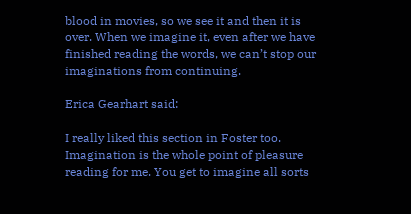blood in movies, so we see it and then it is over. When we imagine it, even after we have finished reading the words, we can’t stop our imaginations from continuing.

Erica Gearhart said:

I really liked this section in Foster too. Imagination is the whole point of pleasure reading for me. You get to imagine all sorts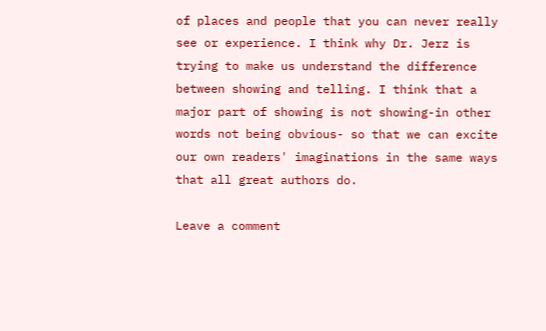of places and people that you can never really see or experience. I think why Dr. Jerz is trying to make us understand the difference between showing and telling. I think that a major part of showing is not showing-in other words not being obvious- so that we can excite our own readers' imaginations in the same ways that all great authors do.

Leave a comment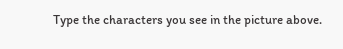Type the characters you see in the picture above.